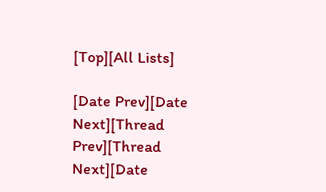[Top][All Lists]

[Date Prev][Date Next][Thread Prev][Thread Next][Date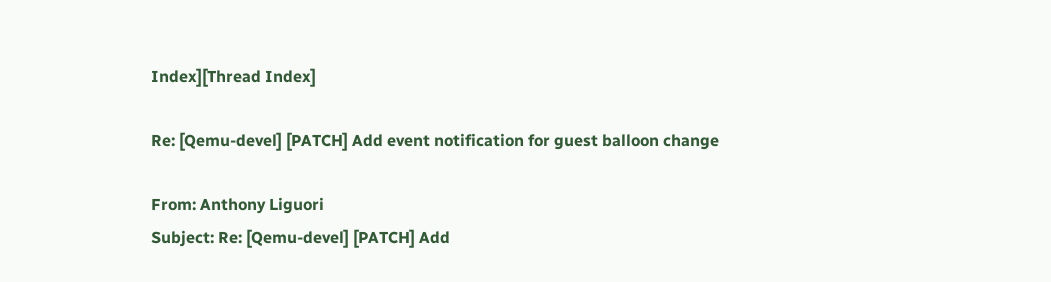Index][Thread Index]

Re: [Qemu-devel] [PATCH] Add event notification for guest balloon change

From: Anthony Liguori
Subject: Re: [Qemu-devel] [PATCH] Add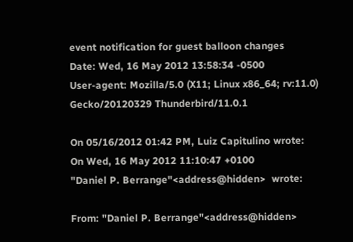event notification for guest balloon changes
Date: Wed, 16 May 2012 13:58:34 -0500
User-agent: Mozilla/5.0 (X11; Linux x86_64; rv:11.0) Gecko/20120329 Thunderbird/11.0.1

On 05/16/2012 01:42 PM, Luiz Capitulino wrote:
On Wed, 16 May 2012 11:10:47 +0100
"Daniel P. Berrange"<address@hidden>  wrote:

From: "Daniel P. Berrange"<address@hidden>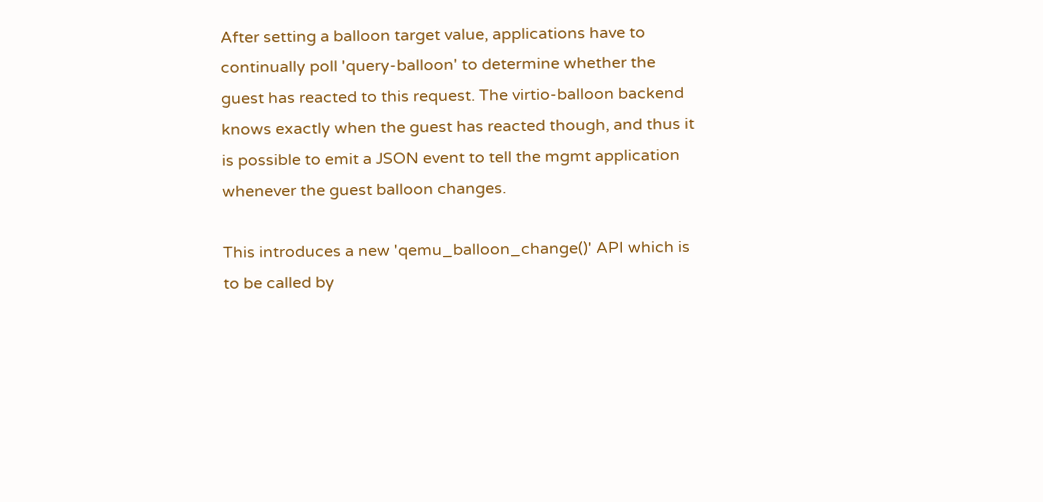After setting a balloon target value, applications have to
continually poll 'query-balloon' to determine whether the
guest has reacted to this request. The virtio-balloon backend
knows exactly when the guest has reacted though, and thus it
is possible to emit a JSON event to tell the mgmt application
whenever the guest balloon changes.

This introduces a new 'qemu_balloon_change()' API which is
to be called by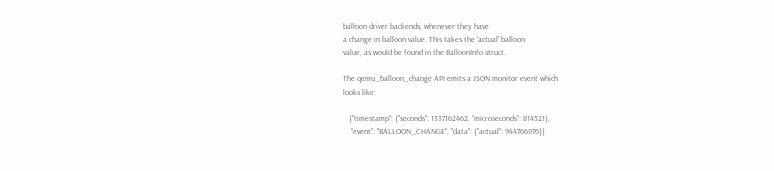balloon driver backends, whenever they have
a change in balloon value. This takes the 'actual' balloon
value, as would be found in the BalloonInfo struct.

The qemu_balloon_change API emits a JSON monitor event which
looks like:

   {"timestamp": {"seconds": 1337162462, "microseconds": 814521},
    "event": "BALLOON_CHANGE", "data": {"actual": 944766976}}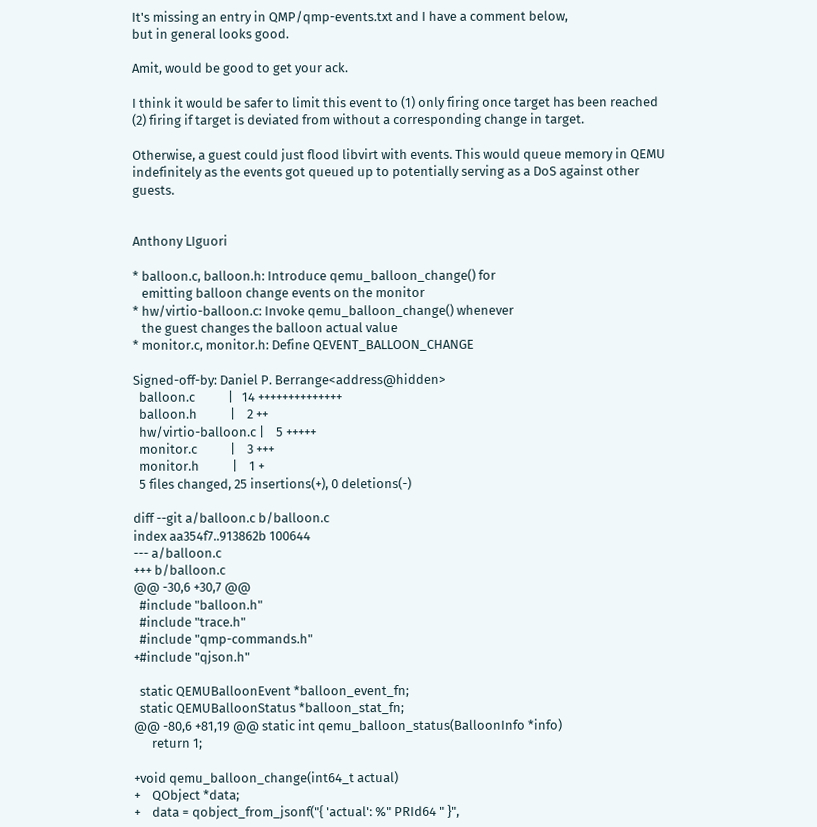It's missing an entry in QMP/qmp-events.txt and I have a comment below,
but in general looks good.

Amit, would be good to get your ack.

I think it would be safer to limit this event to (1) only firing once target has been reached (2) firing if target is deviated from without a corresponding change in target.

Otherwise, a guest could just flood libvirt with events. This would queue memory in QEMU indefinitely as the events got queued up to potentially serving as a DoS against other guests.


Anthony LIguori

* balloon.c, balloon.h: Introduce qemu_balloon_change() for
   emitting balloon change events on the monitor
* hw/virtio-balloon.c: Invoke qemu_balloon_change() whenever
   the guest changes the balloon actual value
* monitor.c, monitor.h: Define QEVENT_BALLOON_CHANGE

Signed-off-by: Daniel P. Berrange<address@hidden>
  balloon.c           |   14 ++++++++++++++
  balloon.h           |    2 ++
  hw/virtio-balloon.c |    5 +++++
  monitor.c           |    3 +++
  monitor.h           |    1 +
  5 files changed, 25 insertions(+), 0 deletions(-)

diff --git a/balloon.c b/balloon.c
index aa354f7..913862b 100644
--- a/balloon.c
+++ b/balloon.c
@@ -30,6 +30,7 @@
  #include "balloon.h"
  #include "trace.h"
  #include "qmp-commands.h"
+#include "qjson.h"

  static QEMUBalloonEvent *balloon_event_fn;
  static QEMUBalloonStatus *balloon_stat_fn;
@@ -80,6 +81,19 @@ static int qemu_balloon_status(BalloonInfo *info)
      return 1;

+void qemu_balloon_change(int64_t actual)
+    QObject *data;
+    data = qobject_from_jsonf("{ 'actual': %" PRId64 " }",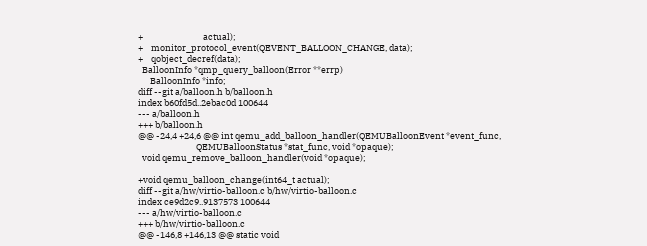+                              actual);
+    monitor_protocol_event(QEVENT_BALLOON_CHANGE, data);
+    qobject_decref(data);
  BalloonInfo *qmp_query_balloon(Error **errp)
      BalloonInfo *info;
diff --git a/balloon.h b/balloon.h
index b60fd5d..2ebac0d 100644
--- a/balloon.h
+++ b/balloon.h
@@ -24,4 +24,6 @@ int qemu_add_balloon_handler(QEMUBalloonEvent *event_func,
                             QEMUBalloonStatus *stat_func, void *opaque);
  void qemu_remove_balloon_handler(void *opaque);

+void qemu_balloon_change(int64_t actual);
diff --git a/hw/virtio-balloon.c b/hw/virtio-balloon.c
index ce9d2c9..9137573 100644
--- a/hw/virtio-balloon.c
+++ b/hw/virtio-balloon.c
@@ -146,8 +146,13 @@ static void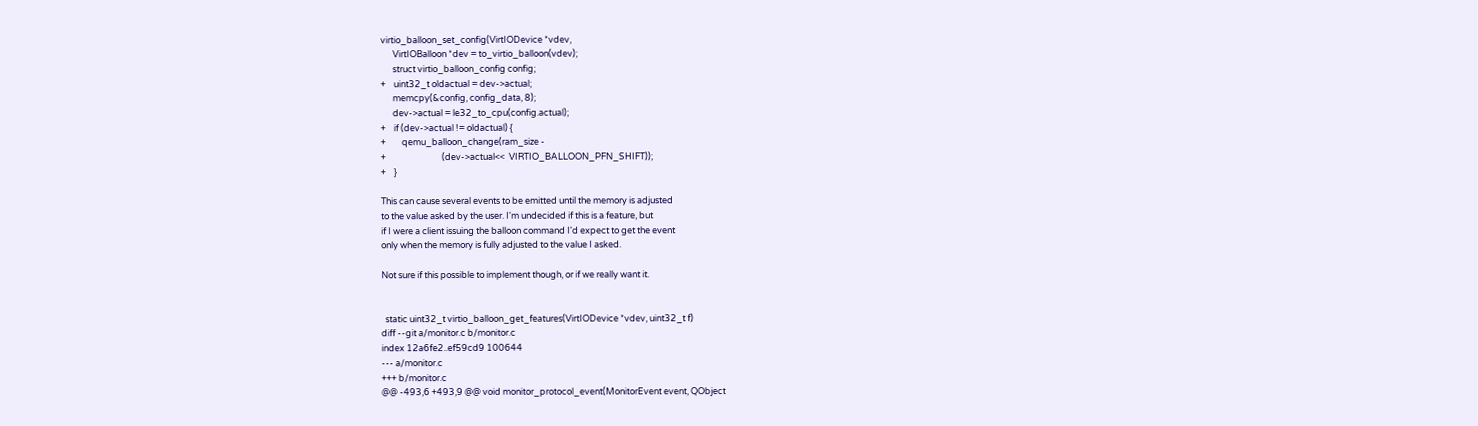virtio_balloon_set_config(VirtIODevice *vdev,
      VirtIOBalloon *dev = to_virtio_balloon(vdev);
      struct virtio_balloon_config config;
+    uint32_t oldactual = dev->actual;
      memcpy(&config, config_data, 8);
      dev->actual = le32_to_cpu(config.actual);
+    if (dev->actual != oldactual) {
+        qemu_balloon_change(ram_size -
+                            (dev->actual<<  VIRTIO_BALLOON_PFN_SHIFT));
+    }

This can cause several events to be emitted until the memory is adjusted
to the value asked by the user. I'm undecided if this is a feature, but
if I were a client issuing the balloon command I'd expect to get the event
only when the memory is fully adjusted to the value I asked.

Not sure if this possible to implement though, or if we really want it.


  static uint32_t virtio_balloon_get_features(VirtIODevice *vdev, uint32_t f)
diff --git a/monitor.c b/monitor.c
index 12a6fe2..ef59cd9 100644
--- a/monitor.c
+++ b/monitor.c
@@ -493,6 +493,9 @@ void monitor_protocol_event(MonitorEvent event, QObject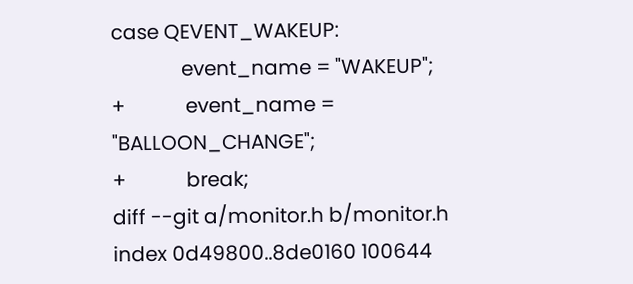case QEVENT_WAKEUP:
              event_name = "WAKEUP";
+            event_name = "BALLOON_CHANGE";
+            break;
diff --git a/monitor.h b/monitor.h
index 0d49800..8de0160 100644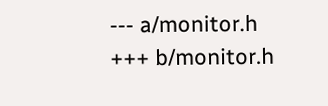--- a/monitor.h
+++ b/monitor.h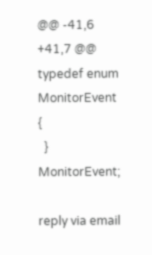@@ -41,6 +41,7 @@ typedef enum MonitorEvent {
  } MonitorEvent;

reply via email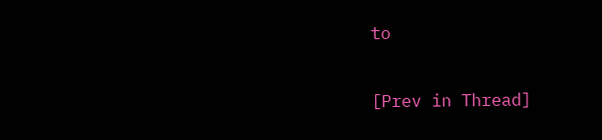to

[Prev in Thread]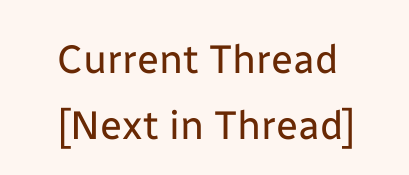Current Thread [Next in Thread]